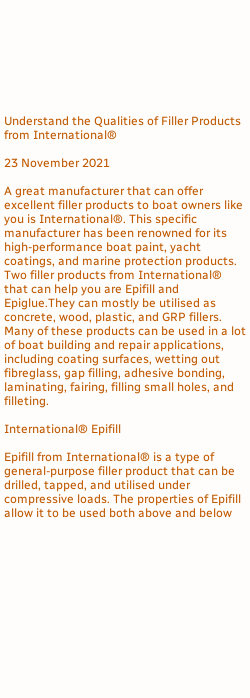Understand the Qualities of Filler Products from International®

23 November 2021

A great manufacturer that can offer excellent filler products to boat owners like you is International®. This specific manufacturer has been renowned for its high-performance boat paint, yacht coatings, and marine protection products. Two filler products from International® that can help you are Epifill and Epiglue.They can mostly be utilised as concrete, wood, plastic, and GRP fillers. Many of these products can be used in a lot of boat building and repair applications, including coating surfaces, wetting out fibreglass, gap filling, adhesive bonding, laminating, fairing, filling small holes, and filleting.

International® Epifill

Epifill from International® is a type of general-purpose filler product that can be drilled, tapped, and utilised under compressive loads. The properties of Epifill allow it to be used both above and below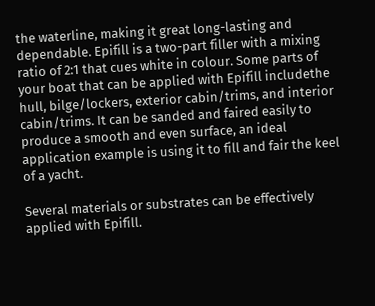the waterline, making it great long-lasting and dependable. Epifill is a two-part filler with a mixing ratio of 2:1 that cues white in colour. Some parts of your boat that can be applied with Epifill includethe hull, bilge/lockers, exterior cabin/trims, and interior cabin/trims. It can be sanded and faired easily to produce a smooth and even surface, an ideal application example is using it to fill and fair the keel of a yacht.

Several materials or substrates can be effectively applied with Epifill.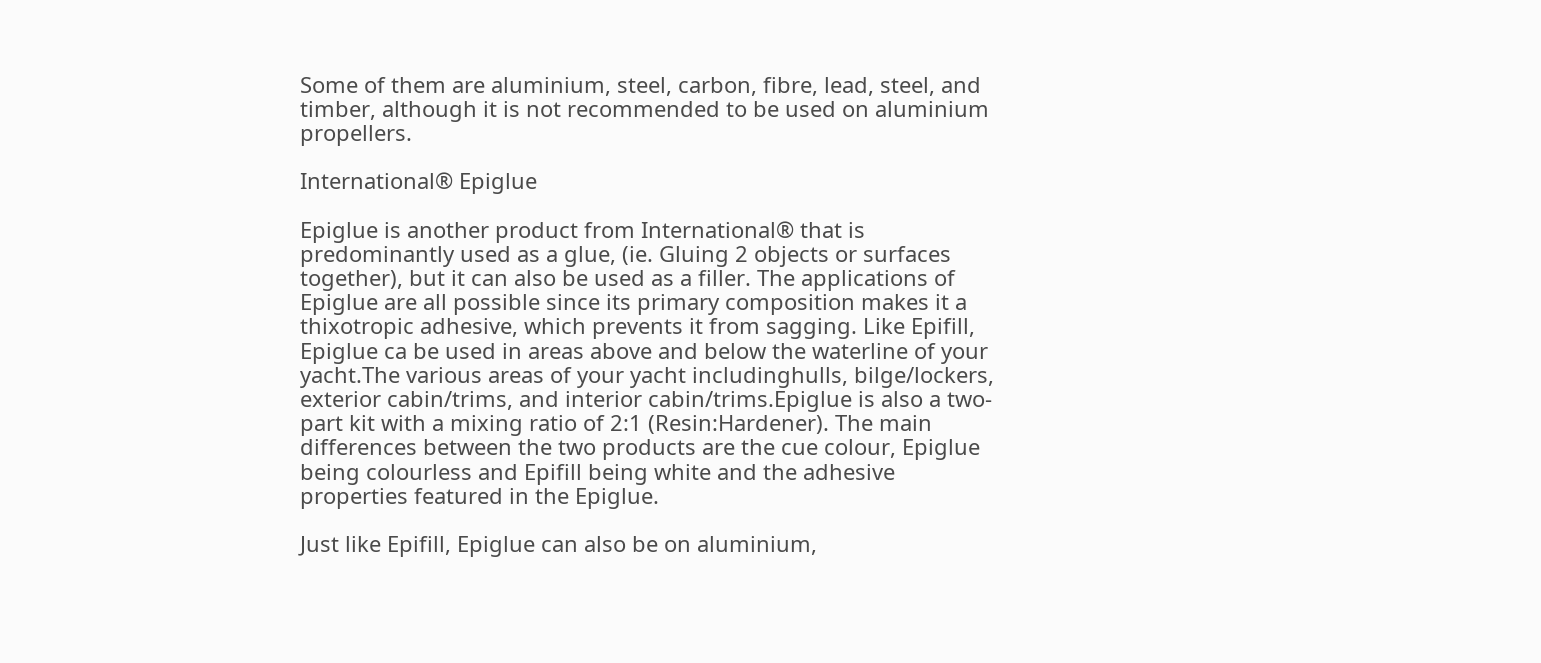Some of them are aluminium, steel, carbon, fibre, lead, steel, and timber, although it is not recommended to be used on aluminium propellers.

International® Epiglue

Epiglue is another product from International® that is predominantly used as a glue, (ie. Gluing 2 objects or surfaces together), but it can also be used as a filler. The applications of Epiglue are all possible since its primary composition makes it a thixotropic adhesive, which prevents it from sagging. Like Epifill, Epiglue ca be used in areas above and below the waterline of your yacht.The various areas of your yacht includinghulls, bilge/lockers, exterior cabin/trims, and interior cabin/trims.Epiglue is also a two-part kit with a mixing ratio of 2:1 (Resin:Hardener). The main differences between the two products are the cue colour, Epiglue being colourless and Epifill being white and the adhesive properties featured in the Epiglue.

Just like Epifill, Epiglue can also be on aluminium,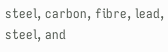steel, carbon, fibre, lead, steel, and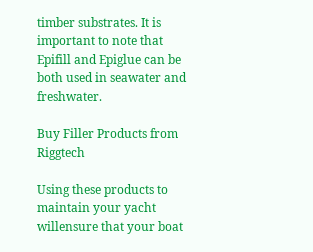timber substrates. It is important to note that Epifill and Epiglue can be both used in seawater and freshwater.

Buy Filler Products from Riggtech

Using these products to maintain your yacht willensure that your boat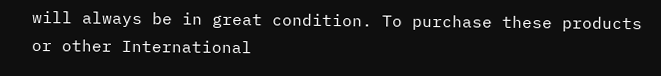will always be in great condition. To purchase these products or other International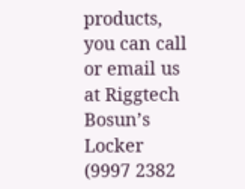products, you can call or email us at Riggtech Bosun’s Locker (9997 2382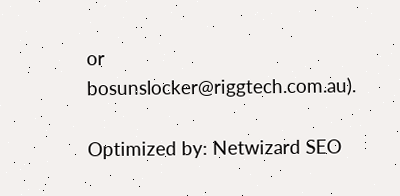or bosunslocker@riggtech.com.au).

Optimized by: Netwizard SEO